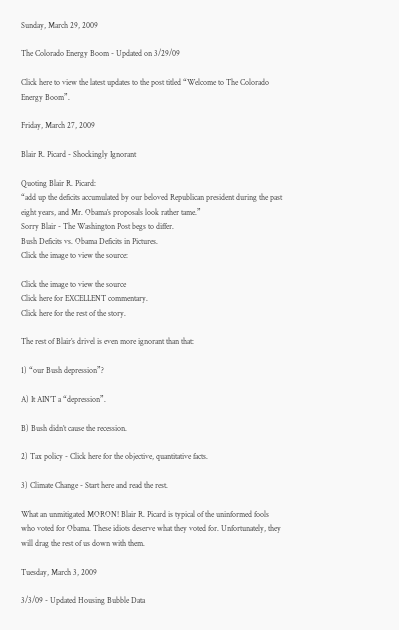Sunday, March 29, 2009

The Colorado Energy Boom - Updated on 3/29/09

Click here to view the latest updates to the post titled “Welcome to The Colorado Energy Boom”.

Friday, March 27, 2009

Blair R. Picard - Shockingly Ignorant

Quoting Blair R. Picard:
“add up the deficits accumulated by our beloved Republican president during the past eight years, and Mr. Obama’s proposals look rather tame.”
Sorry Blair - The Washington Post begs to differ.
Bush Deficits vs. Obama Deficits in Pictures.
Click the image to view the source:

Click the image to view the source
Click here for EXCELLENT commentary.
Click here for the rest of the story.

The rest of Blair’s drivel is even more ignorant than that:

1) “our Bush depression”?

A) It AIN’T a “depression”.

B) Bush didn’t cause the recession.

2) Tax policy - Click here for the objective, quantitative facts.

3) Climate Change - Start here and read the rest.

What an unmitigated MORON! Blair R. Picard is typical of the uninformed fools who voted for Obama. These idiots deserve what they voted for. Unfortunately, they will drag the rest of us down with them.

Tuesday, March 3, 2009

3/3/09 - Updated Housing Bubble Data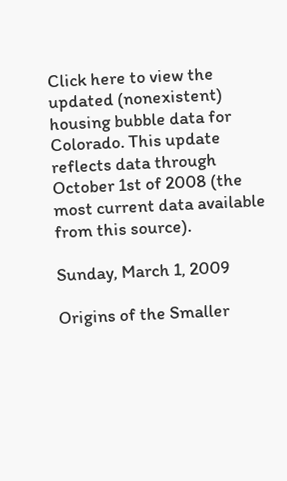Click here to view the updated (nonexistent) housing bubble data for Colorado. This update reflects data through October 1st of 2008 (the most current data available from this source).

Sunday, March 1, 2009

Origins of the Smaller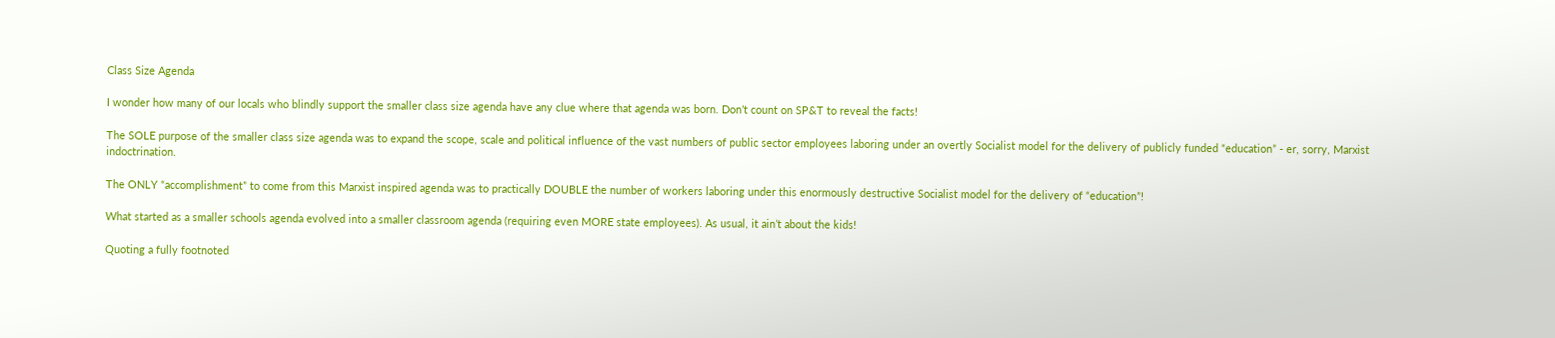Class Size Agenda

I wonder how many of our locals who blindly support the smaller class size agenda have any clue where that agenda was born. Don’t count on SP&T to reveal the facts!

The SOLE purpose of the smaller class size agenda was to expand the scope, scale and political influence of the vast numbers of public sector employees laboring under an overtly Socialist model for the delivery of publicly funded “education” - er, sorry, Marxist indoctrination.

The ONLY “accomplishment” to come from this Marxist inspired agenda was to practically DOUBLE the number of workers laboring under this enormously destructive Socialist model for the delivery of “education”!

What started as a smaller schools agenda evolved into a smaller classroom agenda (requiring even MORE state employees). As usual, it ain’t about the kids!

Quoting a fully footnoted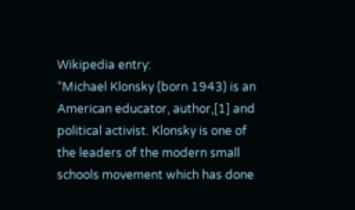Wikipedia entry:
“Michael Klonsky (born 1943) is an American educator, author,[1] and political activist. Klonsky is one of the leaders of the modern small schools movement which has done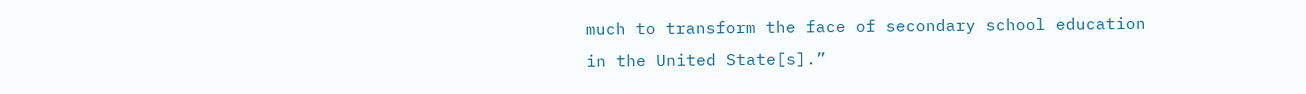much to transform the face of secondary school education in the United State[s].”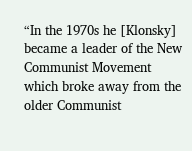“In the 1970s he [Klonsky] became a leader of the New Communist Movement which broke away from the older Communist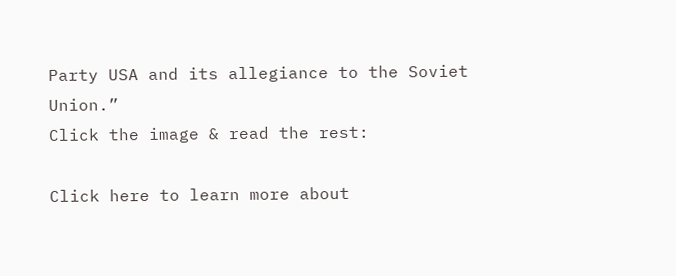Party USA and its allegiance to the Soviet Union.”
Click the image & read the rest:

Click here to learn more about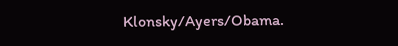Klonsky/Ayers/Obama.